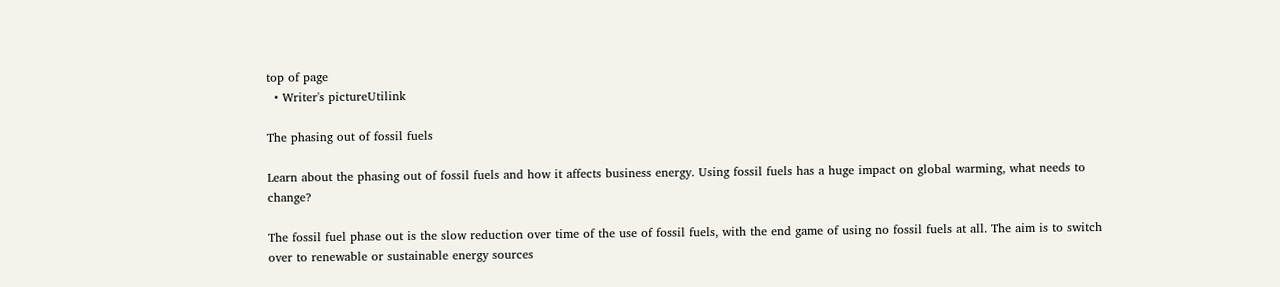top of page
  • Writer's pictureUtilink

The phasing out of fossil fuels

Learn about the phasing out of fossil fuels and how it affects business energy. Using fossil fuels has a huge impact on global warming, what needs to change?

The fossil fuel phase out is the slow reduction over time of the use of fossil fuels, with the end game of using no fossil fuels at all. The aim is to switch over to renewable or sustainable energy sources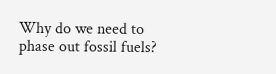Why do we need to phase out fossil fuels?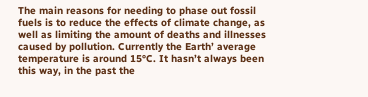The main reasons for needing to phase out fossil fuels is to reduce the effects of climate change, as well as limiting the amount of deaths and illnesses caused by pollution. Currently the Earth’ average temperature is around 15°C. It hasn’t always been this way, in the past the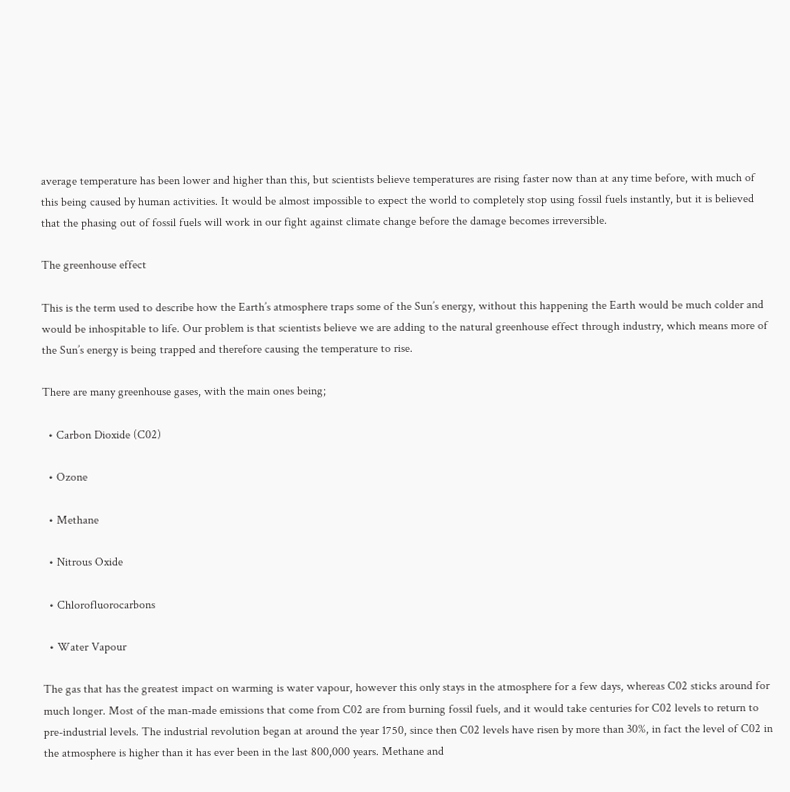average temperature has been lower and higher than this, but scientists believe temperatures are rising faster now than at any time before, with much of this being caused by human activities. It would be almost impossible to expect the world to completely stop using fossil fuels instantly, but it is believed that the phasing out of fossil fuels will work in our fight against climate change before the damage becomes irreversible.

The greenhouse effect

This is the term used to describe how the Earth’s atmosphere traps some of the Sun’s energy, without this happening the Earth would be much colder and would be inhospitable to life. Our problem is that scientists believe we are adding to the natural greenhouse effect through industry, which means more of the Sun’s energy is being trapped and therefore causing the temperature to rise.

There are many greenhouse gases, with the main ones being;

  • Carbon Dioxide (C02)

  • Ozone

  • Methane

  • Nitrous Oxide

  • Chlorofluorocarbons

  • Water Vapour

The gas that has the greatest impact on warming is water vapour, however this only stays in the atmosphere for a few days, whereas C02 sticks around for much longer. Most of the man-made emissions that come from C02 are from burning fossil fuels, and it would take centuries for C02 levels to return to pre-industrial levels. The industrial revolution began at around the year 1750, since then C02 levels have risen by more than 30%, in fact the level of C02 in the atmosphere is higher than it has ever been in the last 800,000 years. Methane and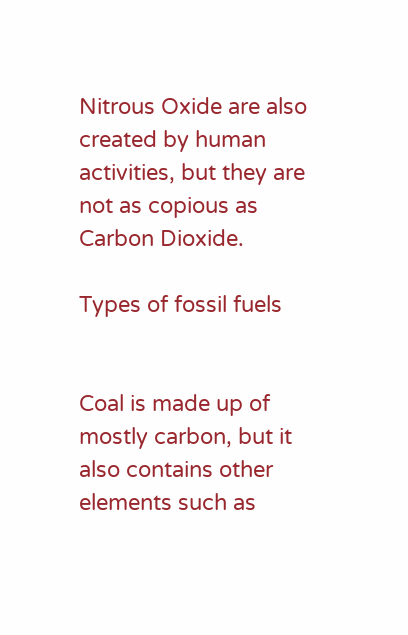Nitrous Oxide are also created by human activities, but they are not as copious as Carbon Dioxide.

Types of fossil fuels


Coal is made up of mostly carbon, but it also contains other elements such as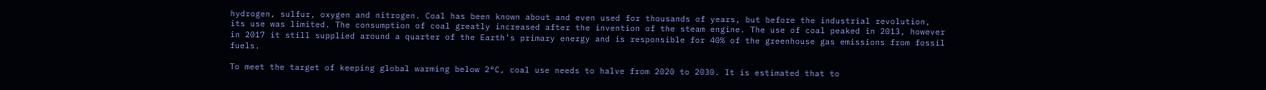hydrogen, sulfur, oxygen and nitrogen. Coal has been known about and even used for thousands of years, but before the industrial revolution, its use was limited. The consumption of coal greatly increased after the invention of the steam engine. The use of coal peaked in 2013, however in 2017 it still supplied around a quarter of the Earth’s primary energy and is responsible for 40% of the greenhouse gas emissions from fossil fuels.

To meet the target of keeping global warming below 2°C, coal use needs to halve from 2020 to 2030. It is estimated that to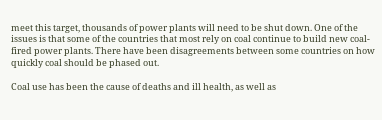meet this target, thousands of power plants will need to be shut down. One of the issues is that some of the countries that most rely on coal continue to build new coal-fired power plants. There have been disagreements between some countries on how quickly coal should be phased out.

Coal use has been the cause of deaths and ill health, as well as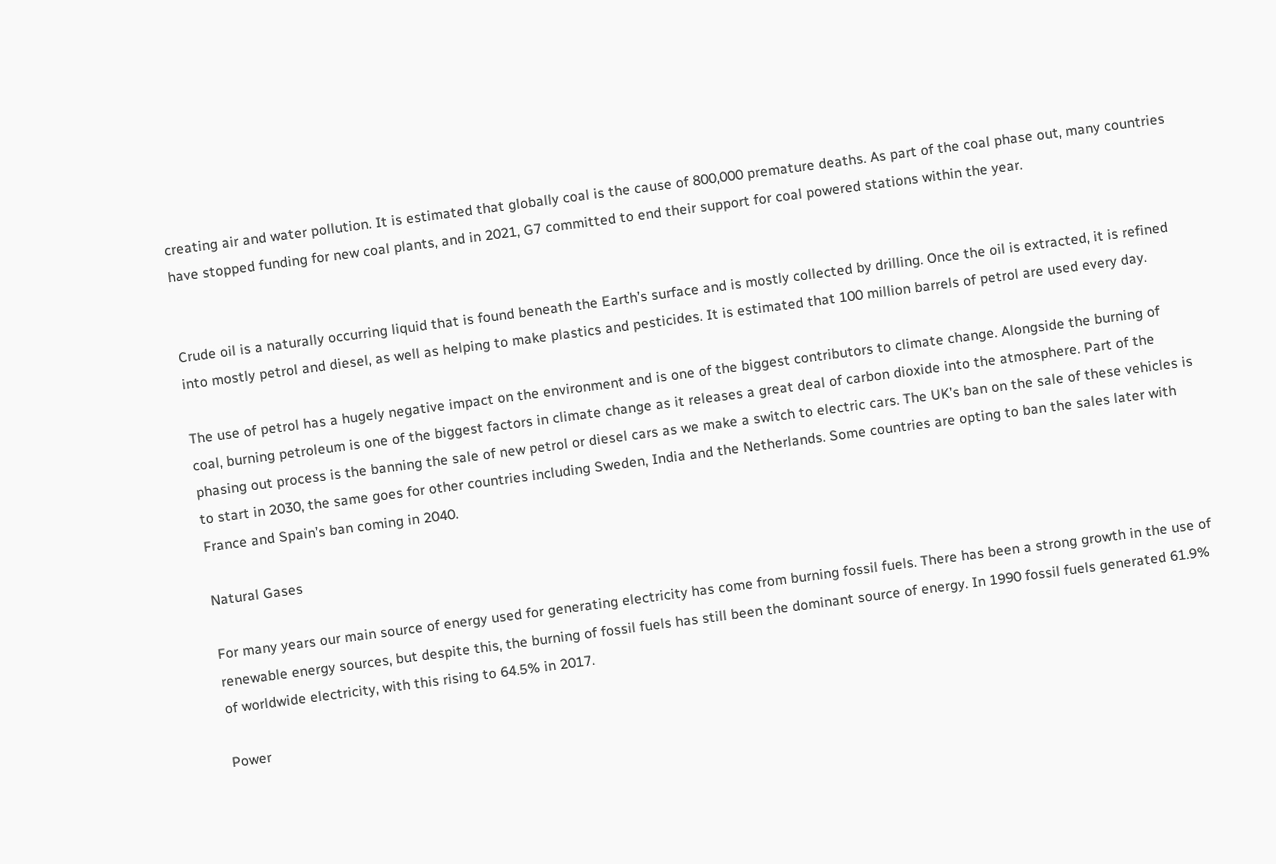creating air and water pollution. It is estimated that globally coal is the cause of 800,000 premature deaths. As part of the coal phase out, many countries have stopped funding for new coal plants, and in 2021, G7 committed to end their support for coal powered stations within the year.


Crude oil is a naturally occurring liquid that is found beneath the Earth’s surface and is mostly collected by drilling. Once the oil is extracted, it is refined into mostly petrol and diesel, as well as helping to make plastics and pesticides. It is estimated that 100 million barrels of petrol are used every day.

The use of petrol has a hugely negative impact on the environment and is one of the biggest contributors to climate change. Alongside the burning of coal, burning petroleum is one of the biggest factors in climate change as it releases a great deal of carbon dioxide into the atmosphere. Part of the phasing out process is the banning the sale of new petrol or diesel cars as we make a switch to electric cars. The UK’s ban on the sale of these vehicles is to start in 2030, the same goes for other countries including Sweden, India and the Netherlands. Some countries are opting to ban the sales later with France and Spain’s ban coming in 2040.

Natural Gases

For many years our main source of energy used for generating electricity has come from burning fossil fuels. There has been a strong growth in the use of renewable energy sources, but despite this, the burning of fossil fuels has still been the dominant source of energy. In 1990 fossil fuels generated 61.9% of worldwide electricity, with this rising to 64.5% in 2017.

Power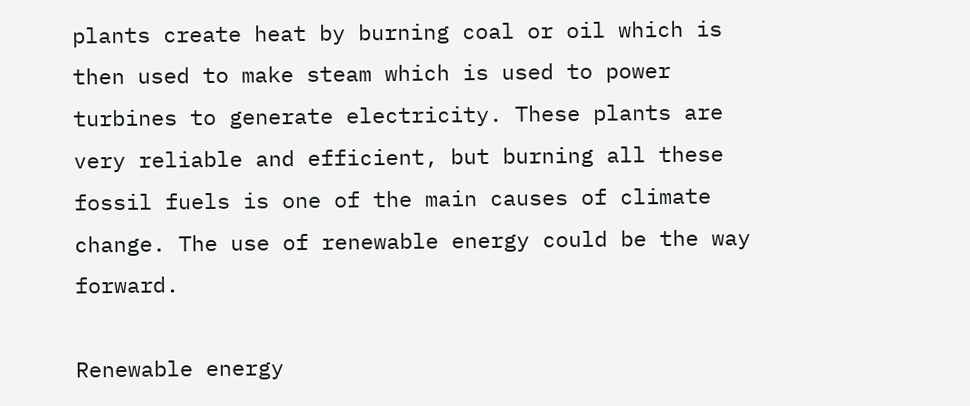plants create heat by burning coal or oil which is then used to make steam which is used to power turbines to generate electricity. These plants are very reliable and efficient, but burning all these fossil fuels is one of the main causes of climate change. The use of renewable energy could be the way forward.

Renewable energy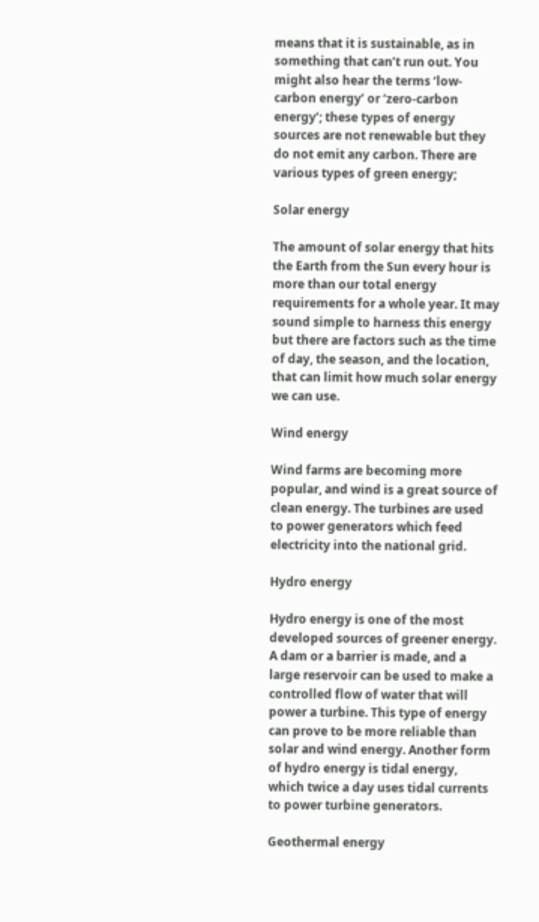means that it is sustainable, as in something that can’t run out. You might also hear the terms ‘low-carbon energy’ or ‘zero-carbon energy’; these types of energy sources are not renewable but they do not emit any carbon. There are various types of green energy;

Solar energy

The amount of solar energy that hits the Earth from the Sun every hour is more than our total energy requirements for a whole year. It may sound simple to harness this energy but there are factors such as the time of day, the season, and the location, that can limit how much solar energy we can use.

Wind energy

Wind farms are becoming more popular, and wind is a great source of clean energy. The turbines are used to power generators which feed electricity into the national grid.

Hydro energy

Hydro energy is one of the most developed sources of greener energy. A dam or a barrier is made, and a large reservoir can be used to make a controlled flow of water that will power a turbine. This type of energy can prove to be more reliable than solar and wind energy. Another form of hydro energy is tidal energy, which twice a day uses tidal currents to power turbine generators.

Geothermal energy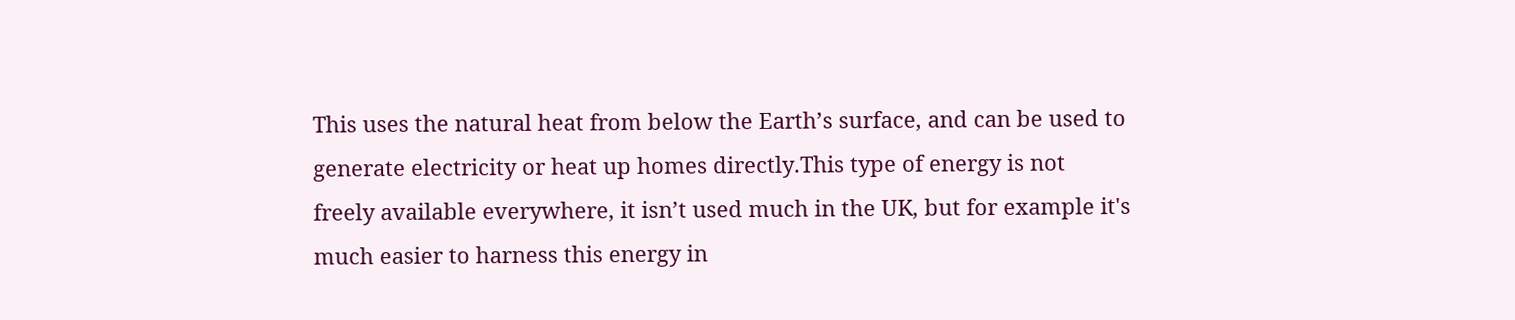This uses the natural heat from below the Earth’s surface, and can be used to generate electricity or heat up homes directly.This type of energy is not freely available everywhere, it isn’t used much in the UK, but for example it's much easier to harness this energy in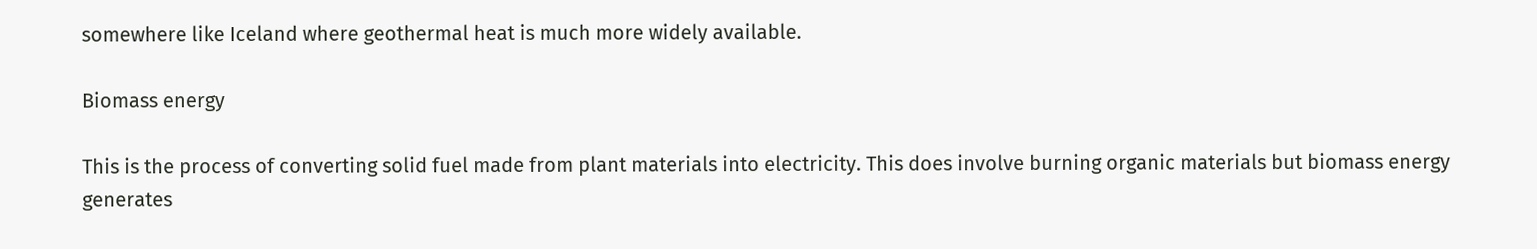somewhere like Iceland where geothermal heat is much more widely available.

Biomass energy

This is the process of converting solid fuel made from plant materials into electricity. This does involve burning organic materials but biomass energy generates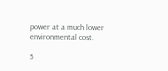power at a much lower environmental cost.

5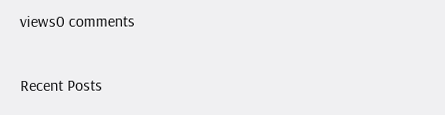views0 comments

Recent Posts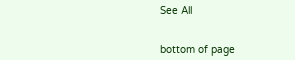See All


bottom of page